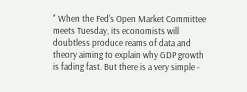" When the Fed's Open Market Committee meets Tuesday, its economists will doubtless produce reams of data and theory aiming to explain why GDP growth is fading fast. But there is a very simple -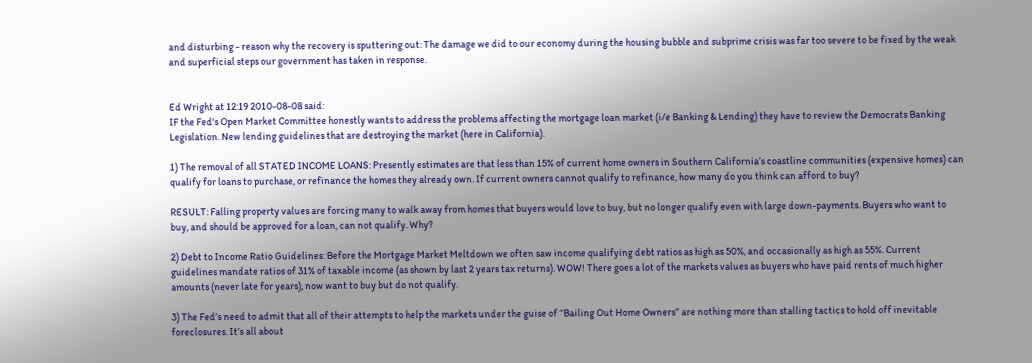and disturbing - reason why the recovery is sputtering out: The damage we did to our economy during the housing bubble and subprime crisis was far too severe to be fixed by the weak and superficial steps our government has taken in response.


Ed Wright at 12:19 2010-08-08 said:
IF the Fed's Open Market Committee honestly wants to address the problems affecting the mortgage loan market (i/e Banking & Lending) they have to review the Democrats Banking Legislation. New lending guidelines that are destroying the market (here in California).

1) The removal of all STATED INCOME LOANS: Presently estimates are that less than 15% of current home owners in Southern California’s coastline communities (expensive homes) can qualify for loans to purchase, or refinance the homes they already own. If current owners cannot qualify to refinance, how many do you think can afford to buy?

RESULT: Falling property values are forcing many to walk away from homes that buyers would love to buy, but no longer qualify even with large down-payments. Buyers who want to buy, and should be approved for a loan, can not qualify. Why?

2) Debt to Income Ratio Guidelines: Before the Mortgage Market Meltdown we often saw income qualifying debt ratios as high as 50%, and occasionally as high as 55%. Current guidelines mandate ratios of 31% of taxable income (as shown by last 2 years tax returns). WOW! There goes a lot of the markets values as buyers who have paid rents of much higher amounts (never late for years), now want to buy but do not qualify.

3) The Fed’s need to admit that all of their attempts to help the markets under the guise of “Bailing Out Home Owners” are nothing more than stalling tactics to hold off inevitable foreclosures. It’s all about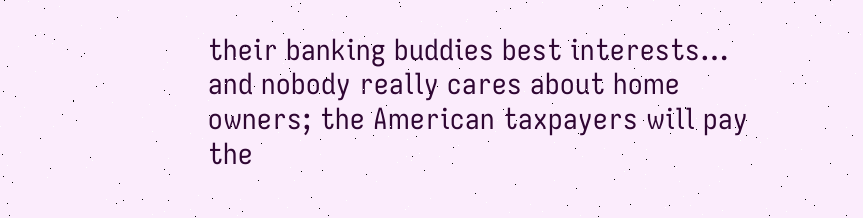their banking buddies best interests… and nobody really cares about home owners; the American taxpayers will pay the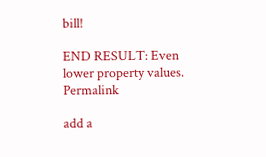bill!

END RESULT: Even lower property values. Permalink

add a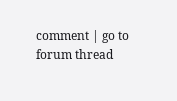comment | go to forum thread